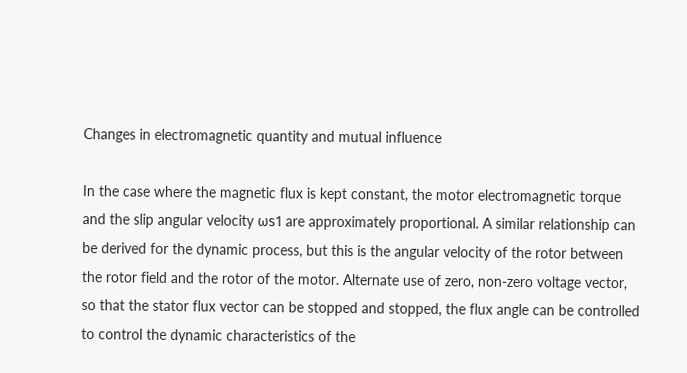Changes in electromagnetic quantity and mutual influence

In the case where the magnetic flux is kept constant, the motor electromagnetic torque and the slip angular velocity ωs1 are approximately proportional. A similar relationship can be derived for the dynamic process, but this is the angular velocity of the rotor between the rotor field and the rotor of the motor. Alternate use of zero, non-zero voltage vector, so that the stator flux vector can be stopped and stopped, the flux angle can be controlled to control the dynamic characteristics of the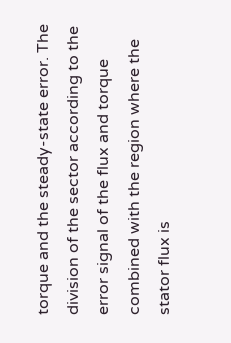torque and the steady-state error. The division of the sector according to the error signal of the flux and torque combined with the region where the stator flux is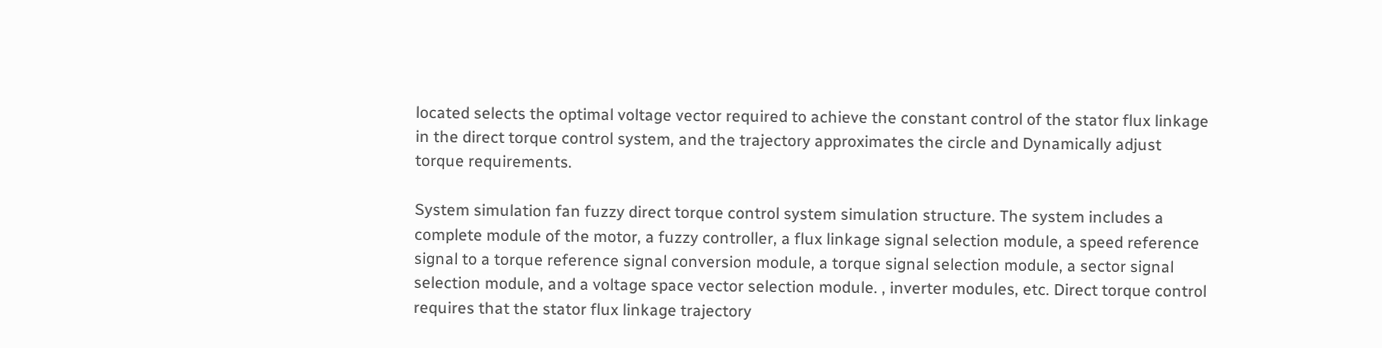located selects the optimal voltage vector required to achieve the constant control of the stator flux linkage in the direct torque control system, and the trajectory approximates the circle and Dynamically adjust torque requirements.

System simulation fan fuzzy direct torque control system simulation structure. The system includes a complete module of the motor, a fuzzy controller, a flux linkage signal selection module, a speed reference signal to a torque reference signal conversion module, a torque signal selection module, a sector signal selection module, and a voltage space vector selection module. , inverter modules, etc. Direct torque control requires that the stator flux linkage trajectory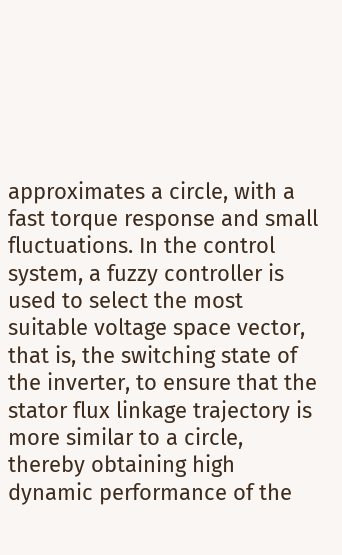approximates a circle, with a fast torque response and small fluctuations. In the control system, a fuzzy controller is used to select the most suitable voltage space vector, that is, the switching state of the inverter, to ensure that the stator flux linkage trajectory is more similar to a circle, thereby obtaining high dynamic performance of the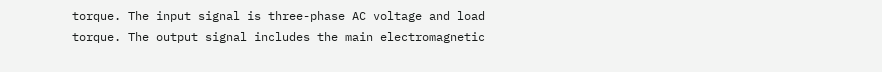torque. The input signal is three-phase AC voltage and load torque. The output signal includes the main electromagnetic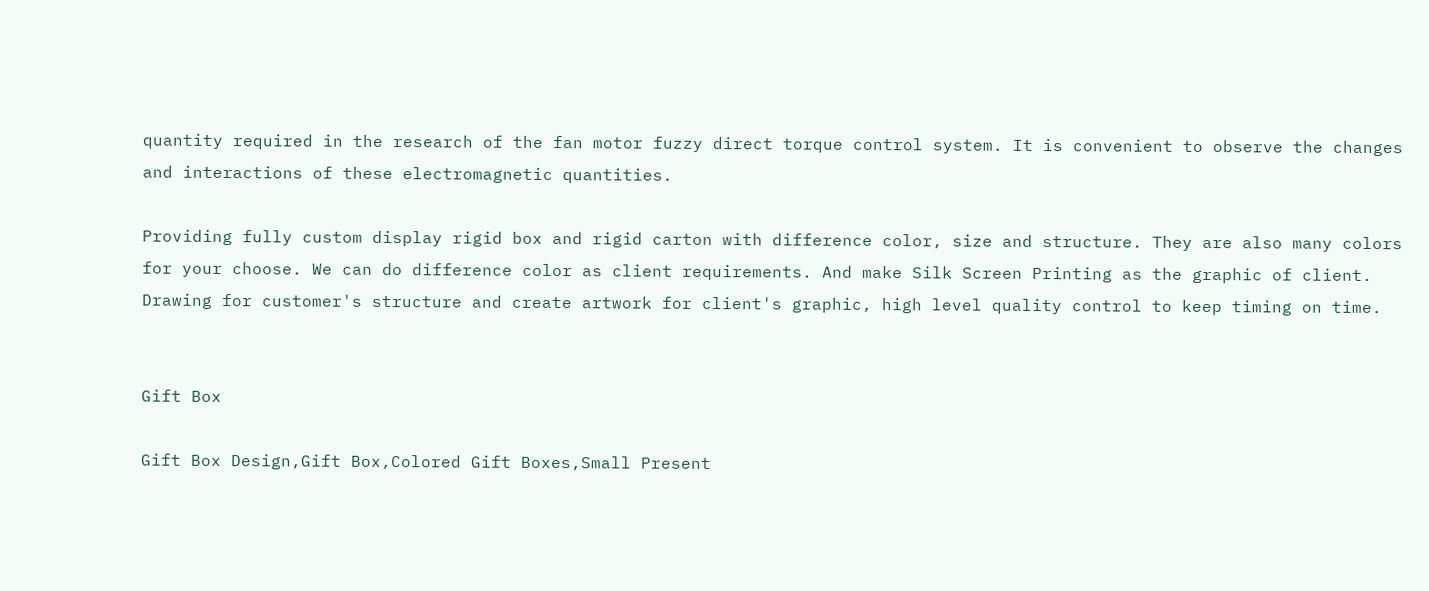quantity required in the research of the fan motor fuzzy direct torque control system. It is convenient to observe the changes and interactions of these electromagnetic quantities.

Providing fully custom display rigid box and rigid carton with difference color, size and structure. They are also many colors for your choose. We can do difference color as client requirements. And make Silk Screen Printing as the graphic of client. Drawing for customer's structure and create artwork for client's graphic, high level quality control to keep timing on time.


Gift Box

Gift Box Design,Gift Box,Colored Gift Boxes,Small Present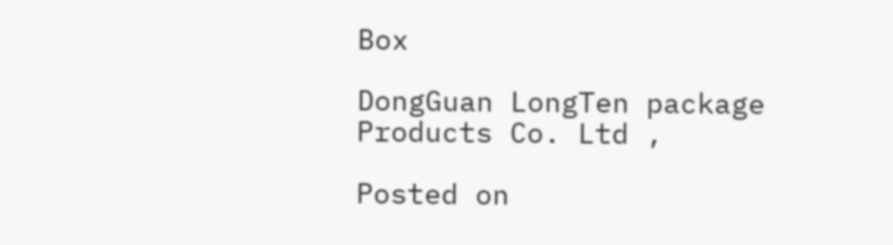Box

DongGuan LongTen package Products Co. Ltd ,

Posted on